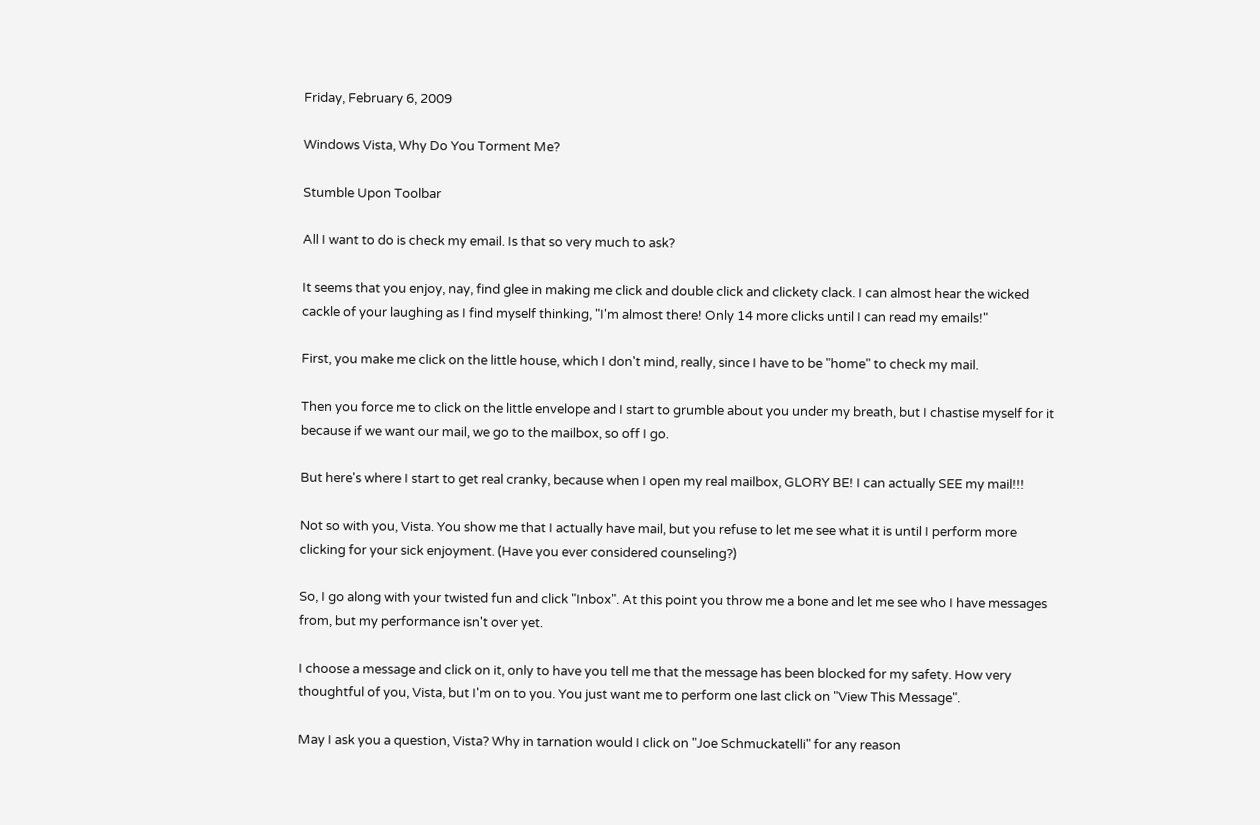Friday, February 6, 2009

Windows Vista, Why Do You Torment Me?

Stumble Upon Toolbar

All I want to do is check my email. Is that so very much to ask?

It seems that you enjoy, nay, find glee in making me click and double click and clickety clack. I can almost hear the wicked cackle of your laughing as I find myself thinking, "I'm almost there! Only 14 more clicks until I can read my emails!"

First, you make me click on the little house, which I don't mind, really, since I have to be "home" to check my mail.

Then you force me to click on the little envelope and I start to grumble about you under my breath, but I chastise myself for it because if we want our mail, we go to the mailbox, so off I go.

But here's where I start to get real cranky, because when I open my real mailbox, GLORY BE! I can actually SEE my mail!!!

Not so with you, Vista. You show me that I actually have mail, but you refuse to let me see what it is until I perform more clicking for your sick enjoyment. (Have you ever considered counseling?)

So, I go along with your twisted fun and click "Inbox". At this point you throw me a bone and let me see who I have messages from, but my performance isn't over yet.

I choose a message and click on it, only to have you tell me that the message has been blocked for my safety. How very thoughtful of you, Vista, but I'm on to you. You just want me to perform one last click on "View This Message".

May I ask you a question, Vista? Why in tarnation would I click on "Joe Schmuckatelli" for any reason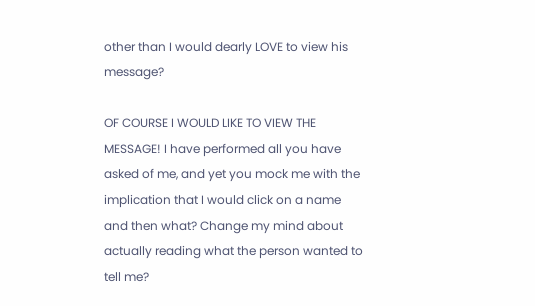other than I would dearly LOVE to view his message?

OF COURSE I WOULD LIKE TO VIEW THE MESSAGE! I have performed all you have asked of me, and yet you mock me with the implication that I would click on a name and then what? Change my mind about actually reading what the person wanted to tell me?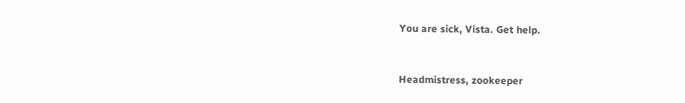You are sick, Vista. Get help.


Headmistress, zookeeper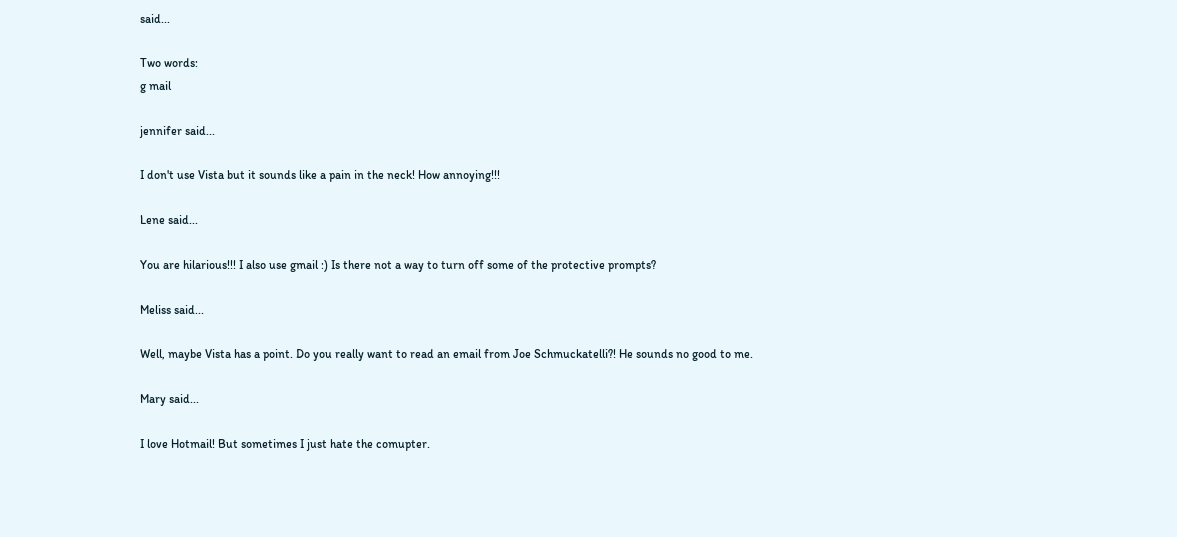said...

Two words:
g mail

jennifer said...

I don't use Vista but it sounds like a pain in the neck! How annoying!!!

Lene said...

You are hilarious!!! I also use gmail :) Is there not a way to turn off some of the protective prompts?

Meliss said...

Well, maybe Vista has a point. Do you really want to read an email from Joe Schmuckatelli?! He sounds no good to me.

Mary said...

I love Hotmail! But sometimes I just hate the comupter.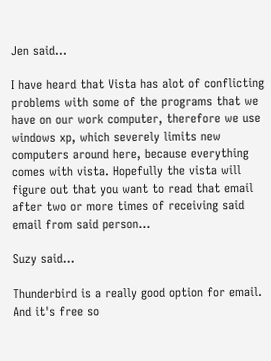Jen said...

I have heard that Vista has alot of conflicting problems with some of the programs that we have on our work computer, therefore we use windows xp, which severely limits new computers around here, because everything comes with vista. Hopefully the vista will figure out that you want to read that email after two or more times of receiving said email from said person...

Suzy said...

Thunderbird is a really good option for email. And it's free so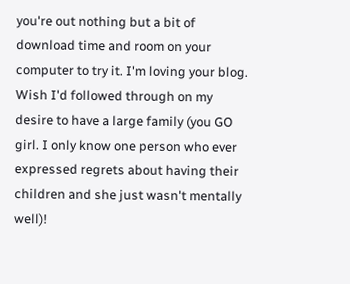you're out nothing but a bit of download time and room on your computer to try it. I'm loving your blog. Wish I'd followed through on my desire to have a large family (you GO girl. I only know one person who ever expressed regrets about having their children and she just wasn't mentally well)!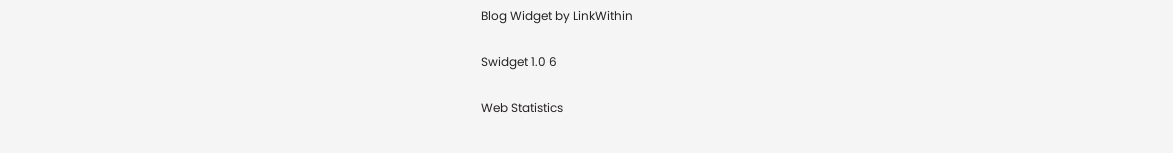Blog Widget by LinkWithin

Swidget 1.0 6

Web Statistics